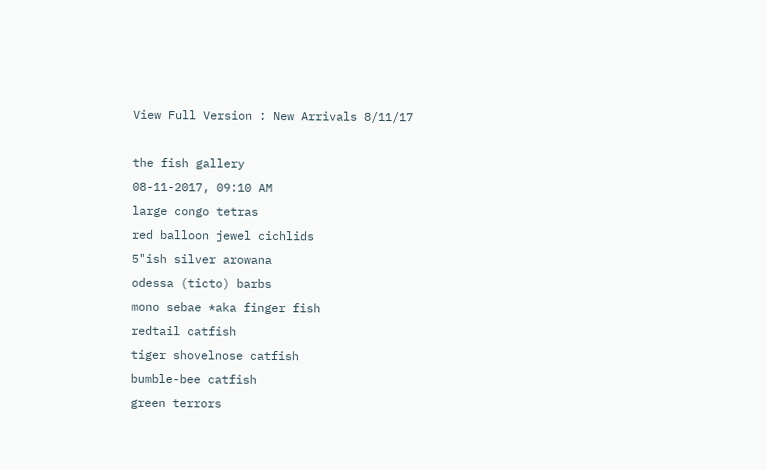View Full Version : New Arrivals 8/11/17

the fish gallery
08-11-2017, 09:10 AM
large congo tetras
red balloon jewel cichlids
5"ish silver arowana
odessa (ticto) barbs
mono sebae *aka finger fish
redtail catfish
tiger shovelnose catfish
bumble-bee catfish
green terrors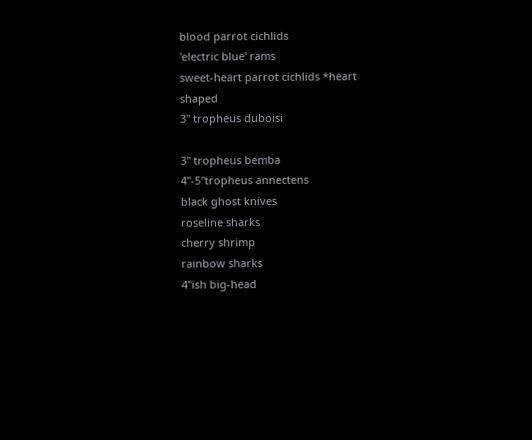blood parrot cichlids
'electric blue' rams
sweet-heart parrot cichlids *heart shaped
3" tropheus duboisi

3" tropheus bemba
4"-5"tropheus annectens
black ghost knives
roseline sharks
cherry shrimp
rainbow sharks
4"ish big-head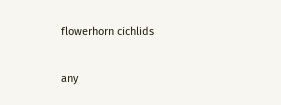flowerhorn cichlids

any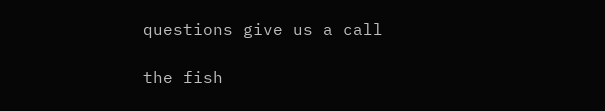questions give us a call

the fish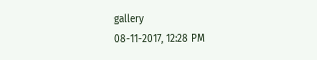gallery
08-11-2017, 12:28 PM